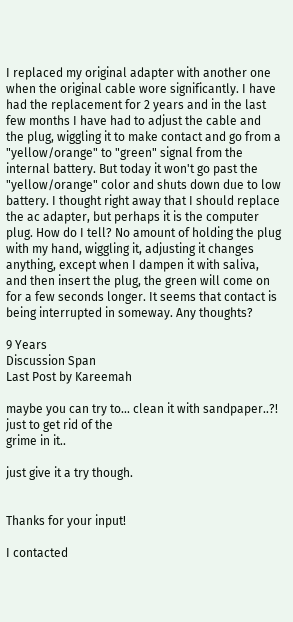I replaced my original adapter with another one when the original cable wore significantly. I have had the replacement for 2 years and in the last few months I have had to adjust the cable and the plug, wiggling it to make contact and go from a "yellow/orange" to "green" signal from the internal battery. But today it won't go past the "yellow/orange" color and shuts down due to low battery. I thought right away that I should replace the ac adapter, but perhaps it is the computer plug. How do I tell? No amount of holding the plug with my hand, wiggling it, adjusting it changes anything, except when I dampen it with saliva, and then insert the plug, the green will come on for a few seconds longer. It seems that contact is being interrupted in someway. Any thoughts?

9 Years
Discussion Span
Last Post by Kareemah

maybe you can try to... clean it with sandpaper..?! just to get rid of the
grime in it..

just give it a try though.


Thanks for your input!

I contacted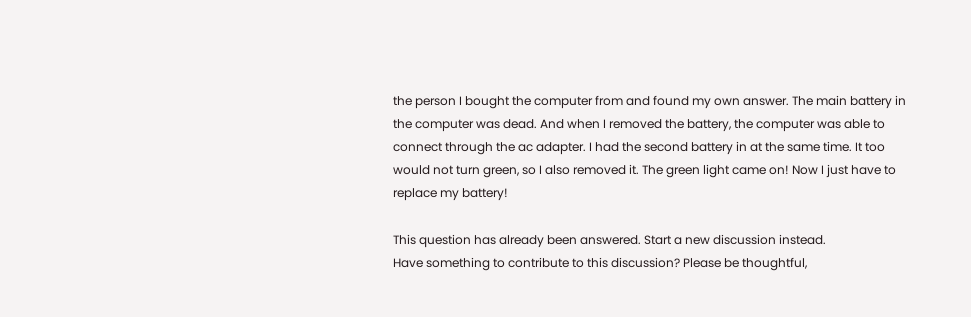the person I bought the computer from and found my own answer. The main battery in the computer was dead. And when I removed the battery, the computer was able to connect through the ac adapter. I had the second battery in at the same time. It too would not turn green, so I also removed it. The green light came on! Now I just have to replace my battery!

This question has already been answered. Start a new discussion instead.
Have something to contribute to this discussion? Please be thoughtful,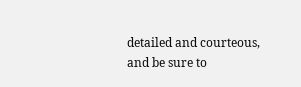detailed and courteous, and be sure to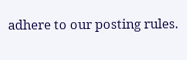adhere to our posting rules.